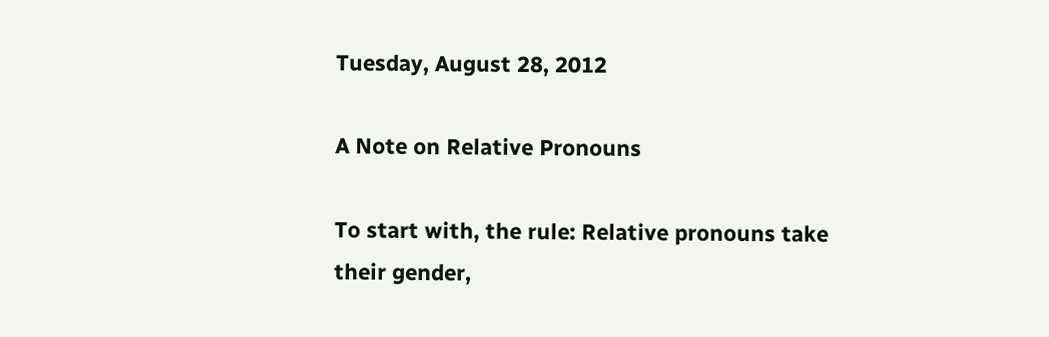Tuesday, August 28, 2012

A Note on Relative Pronouns

To start with, the rule: Relative pronouns take their gender,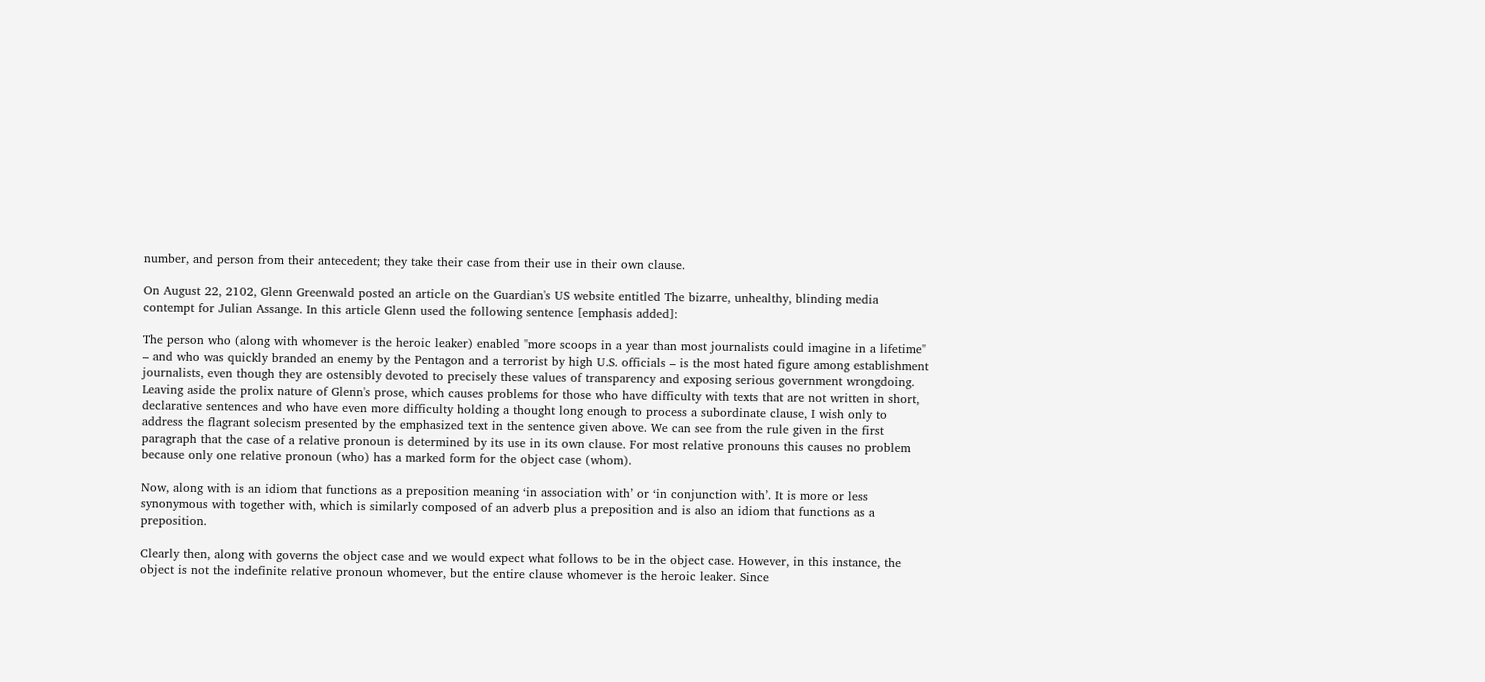number, and person from their antecedent; they take their case from their use in their own clause.

On August 22, 2102, Glenn Greenwald posted an article on the Guardian's US website entitled The bizarre, unhealthy, blinding media contempt for Julian Assange. In this article Glenn used the following sentence [emphasis added]:

The person who (along with whomever is the heroic leaker) enabled "more scoops in a year than most journalists could imagine in a lifetime" – and who was quickly branded an enemy by the Pentagon and a terrorist by high U.S. officials – is the most hated figure among establishment journalists, even though they are ostensibly devoted to precisely these values of transparency and exposing serious government wrongdoing.
Leaving aside the prolix nature of Glenn's prose, which causes problems for those who have difficulty with texts that are not written in short, declarative sentences and who have even more difficulty holding a thought long enough to process a subordinate clause, I wish only to address the flagrant solecism presented by the emphasized text in the sentence given above. We can see from the rule given in the first paragraph that the case of a relative pronoun is determined by its use in its own clause. For most relative pronouns this causes no problem because only one relative pronoun (who) has a marked form for the object case (whom).

Now, along with is an idiom that functions as a preposition meaning ‘in association with’ or ‘in conjunction with’. It is more or less synonymous with together with, which is similarly composed of an adverb plus a preposition and is also an idiom that functions as a preposition.

Clearly then, along with governs the object case and we would expect what follows to be in the object case. However, in this instance, the object is not the indefinite relative pronoun whomever, but the entire clause whomever is the heroic leaker. Since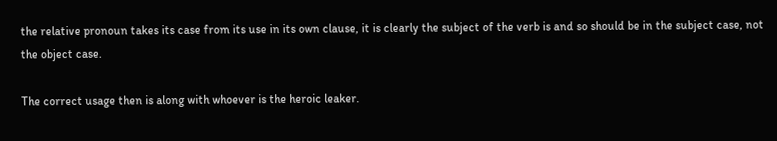the relative pronoun takes its case from its use in its own clause, it is clearly the subject of the verb is and so should be in the subject case, not the object case.

The correct usage then is along with whoever is the heroic leaker.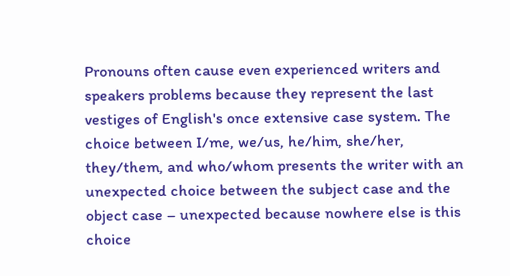Pronouns often cause even experienced writers and speakers problems because they represent the last vestiges of English's once extensive case system. The choice between I/me, we/us, he/him, she/her, they/them, and who/whom presents the writer with an unexpected choice between the subject case and the object case – unexpected because nowhere else is this choice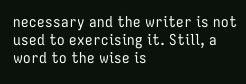necessary and the writer is not used to exercising it. Still, a word to the wise is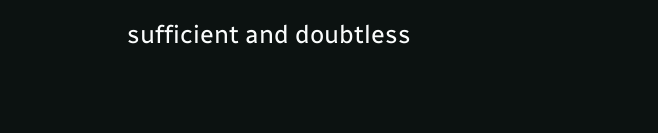sufficient and doubtless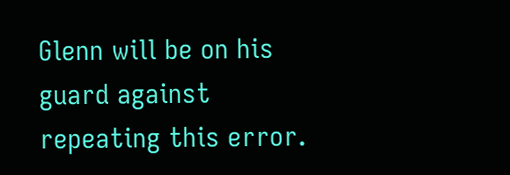Glenn will be on his guard against repeating this error.